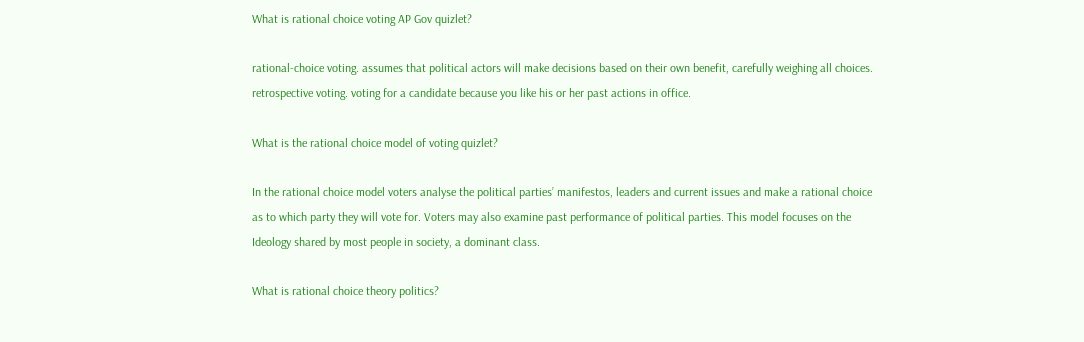What is rational choice voting AP Gov quizlet?

rational-choice voting. assumes that political actors will make decisions based on their own benefit, carefully weighing all choices. retrospective voting. voting for a candidate because you like his or her past actions in office.

What is the rational choice model of voting quizlet?

In the rational choice model voters analyse the political parties’ manifestos, leaders and current issues and make a rational choice as to which party they will vote for. Voters may also examine past performance of political parties. This model focuses on the Ideology shared by most people in society, a dominant class.

What is rational choice theory politics?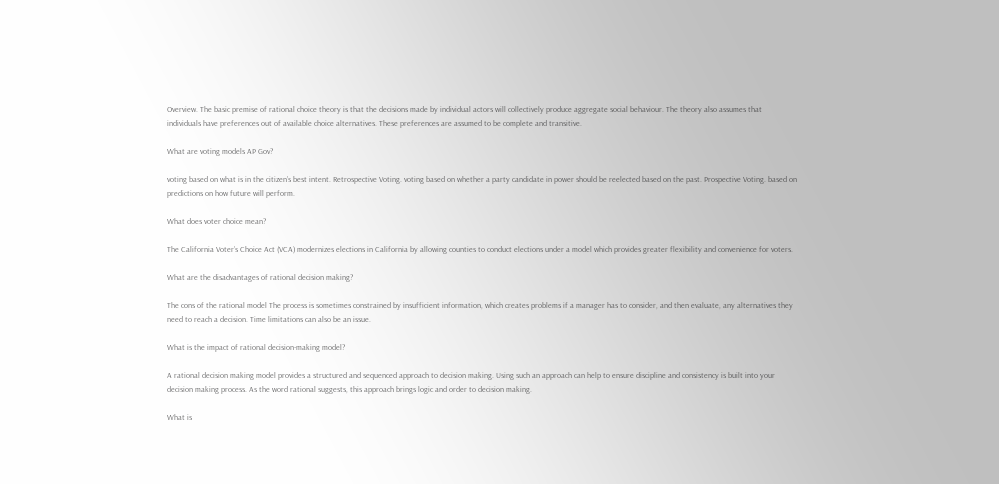Overview. The basic premise of rational choice theory is that the decisions made by individual actors will collectively produce aggregate social behaviour. The theory also assumes that individuals have preferences out of available choice alternatives. These preferences are assumed to be complete and transitive.

What are voting models AP Gov?

voting based on what is in the citizen’s best intent. Retrospective Voting. voting based on whether a party candidate in power should be reelected based on the past. Prospective Voting. based on predictions on how future will perform.

What does voter choice mean?

The California Voter’s Choice Act (VCA) modernizes elections in California by allowing counties to conduct elections under a model which provides greater flexibility and convenience for voters.

What are the disadvantages of rational decision making?

The cons of the rational model The process is sometimes constrained by insufficient information, which creates problems if a manager has to consider, and then evaluate, any alternatives they need to reach a decision. Time limitations can also be an issue.

What is the impact of rational decision-making model?

A rational decision making model provides a structured and sequenced approach to decision making. Using such an approach can help to ensure discipline and consistency is built into your decision making process. As the word rational suggests, this approach brings logic and order to decision making.

What is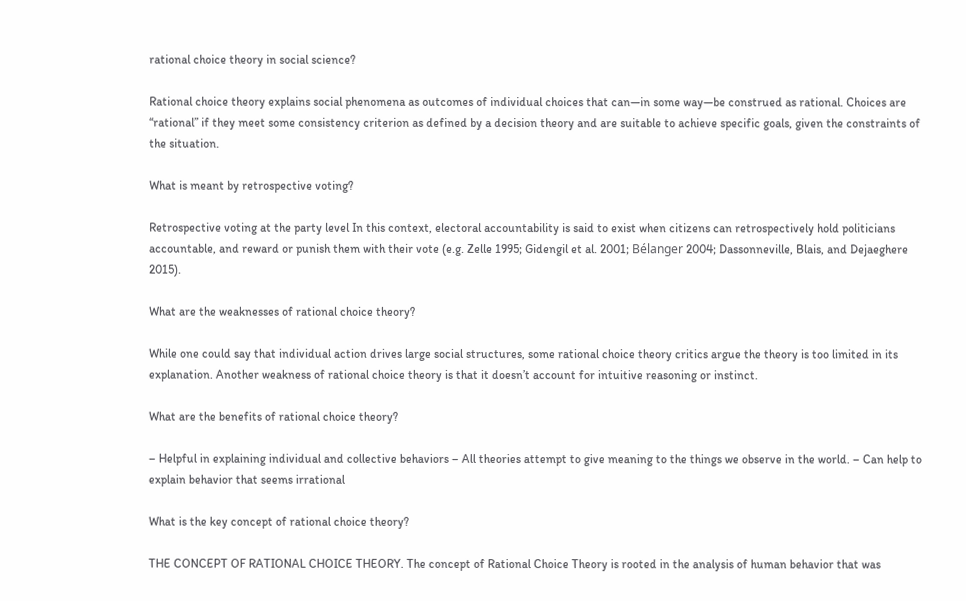rational choice theory in social science?

Rational choice theory explains social phenomena as outcomes of individual choices that can—in some way—be construed as rational. Choices are “rational” if they meet some consistency criterion as defined by a decision theory and are suitable to achieve specific goals, given the constraints of the situation.

What is meant by retrospective voting?

Retrospective voting at the party level In this context, electoral accountability is said to exist when citizens can retrospectively hold politicians accountable, and reward or punish them with their vote (e.g. Zelle 1995; Gidengil et al. 2001; Bélanger 2004; Dassonneville, Blais, and Dejaeghere 2015).

What are the weaknesses of rational choice theory?

While one could say that individual action drives large social structures, some rational choice theory critics argue the theory is too limited in its explanation. Another weakness of rational choice theory is that it doesn’t account for intuitive reasoning or instinct.

What are the benefits of rational choice theory?

– Helpful in explaining individual and collective behaviors – All theories attempt to give meaning to the things we observe in the world. – Can help to explain behavior that seems irrational

What is the key concept of rational choice theory?

THE CONCEPT OF RATIONAL CHOICE THEORY. The concept of Rational Choice Theory is rooted in the analysis of human behavior that was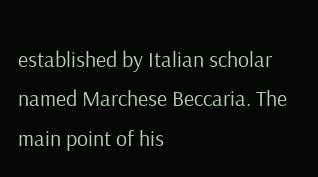established by Italian scholar named Marchese Beccaria. The main point of his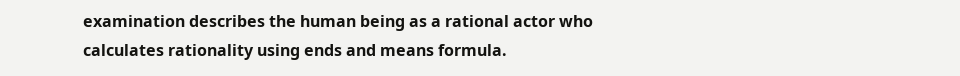examination describes the human being as a rational actor who calculates rationality using ends and means formula.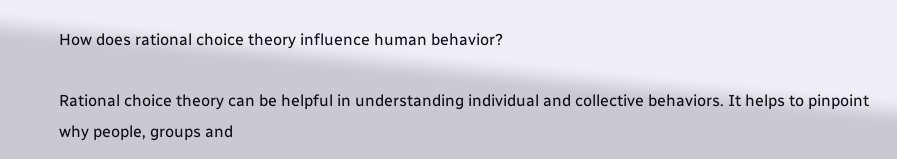How does rational choice theory influence human behavior?

Rational choice theory can be helpful in understanding individual and collective behaviors. It helps to pinpoint why people, groups and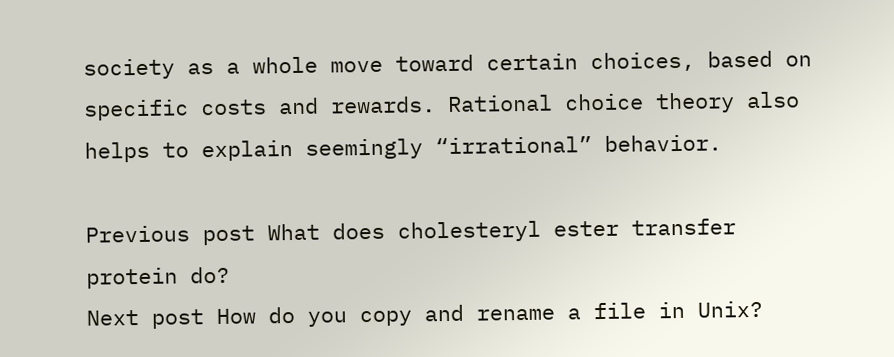society as a whole move toward certain choices, based on specific costs and rewards. Rational choice theory also helps to explain seemingly “irrational” behavior.

Previous post What does cholesteryl ester transfer protein do?
Next post How do you copy and rename a file in Unix?